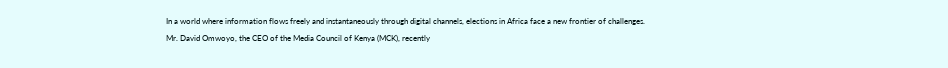In a world where information flows freely and instantaneously through digital channels, elections in Africa face a new frontier of challenges. Mr. David Omwoyo, the CEO of the Media Council of Kenya (MCK), recently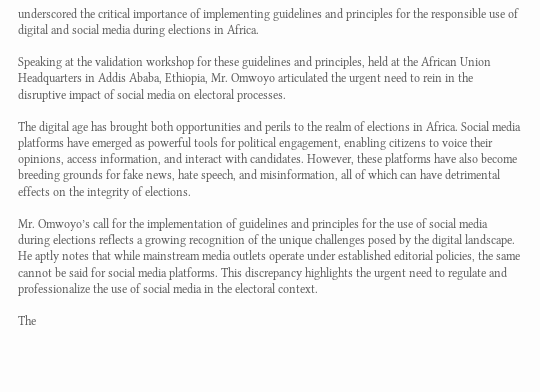underscored the critical importance of implementing guidelines and principles for the responsible use of digital and social media during elections in Africa.

Speaking at the validation workshop for these guidelines and principles, held at the African Union Headquarters in Addis Ababa, Ethiopia, Mr. Omwoyo articulated the urgent need to rein in the disruptive impact of social media on electoral processes.

The digital age has brought both opportunities and perils to the realm of elections in Africa. Social media platforms have emerged as powerful tools for political engagement, enabling citizens to voice their opinions, access information, and interact with candidates. However, these platforms have also become breeding grounds for fake news, hate speech, and misinformation, all of which can have detrimental effects on the integrity of elections.

Mr. Omwoyo’s call for the implementation of guidelines and principles for the use of social media during elections reflects a growing recognition of the unique challenges posed by the digital landscape. He aptly notes that while mainstream media outlets operate under established editorial policies, the same cannot be said for social media platforms. This discrepancy highlights the urgent need to regulate and professionalize the use of social media in the electoral context.

The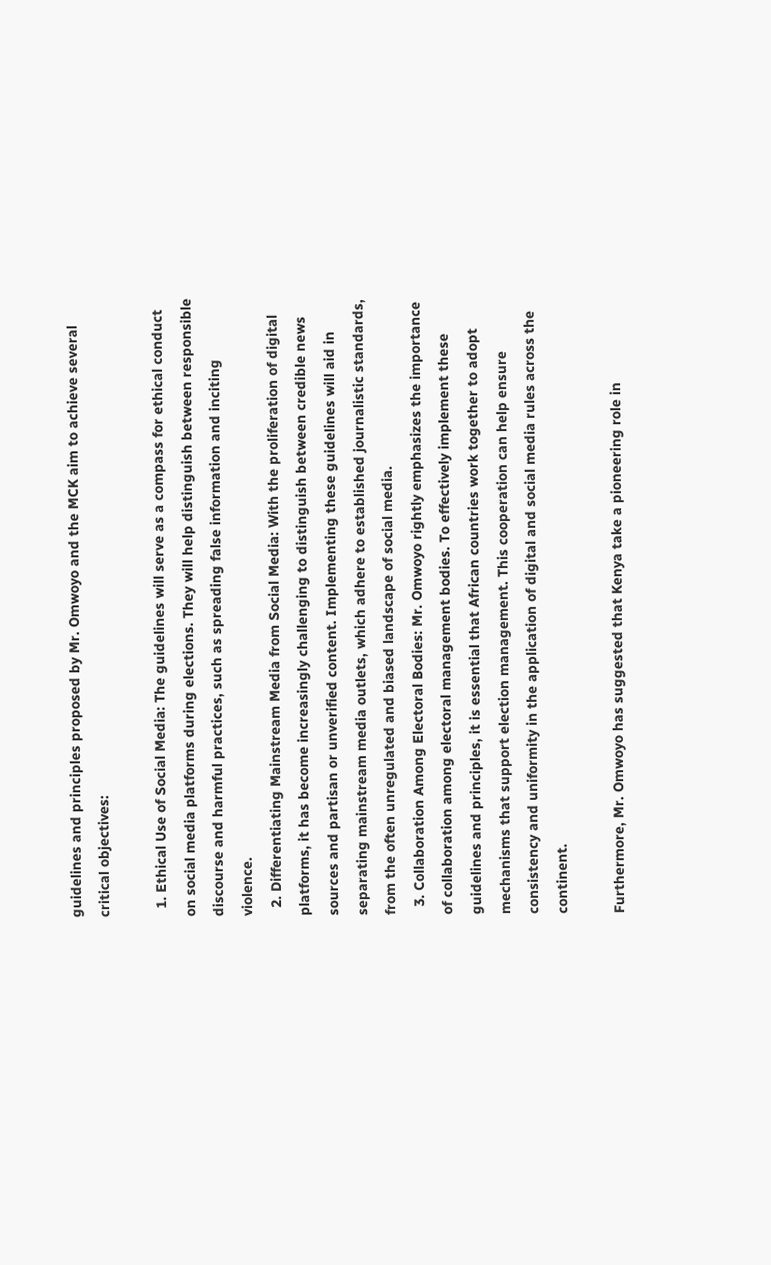guidelines and principles proposed by Mr. Omwoyo and the MCK aim to achieve several critical objectives:

  1. Ethical Use of Social Media: The guidelines will serve as a compass for ethical conduct on social media platforms during elections. They will help distinguish between responsible discourse and harmful practices, such as spreading false information and inciting violence.
  2. Differentiating Mainstream Media from Social Media: With the proliferation of digital platforms, it has become increasingly challenging to distinguish between credible news sources and partisan or unverified content. Implementing these guidelines will aid in separating mainstream media outlets, which adhere to established journalistic standards, from the often unregulated and biased landscape of social media.
  3. Collaboration Among Electoral Bodies: Mr. Omwoyo rightly emphasizes the importance of collaboration among electoral management bodies. To effectively implement these guidelines and principles, it is essential that African countries work together to adopt mechanisms that support election management. This cooperation can help ensure consistency and uniformity in the application of digital and social media rules across the continent.

Furthermore, Mr. Omwoyo has suggested that Kenya take a pioneering role in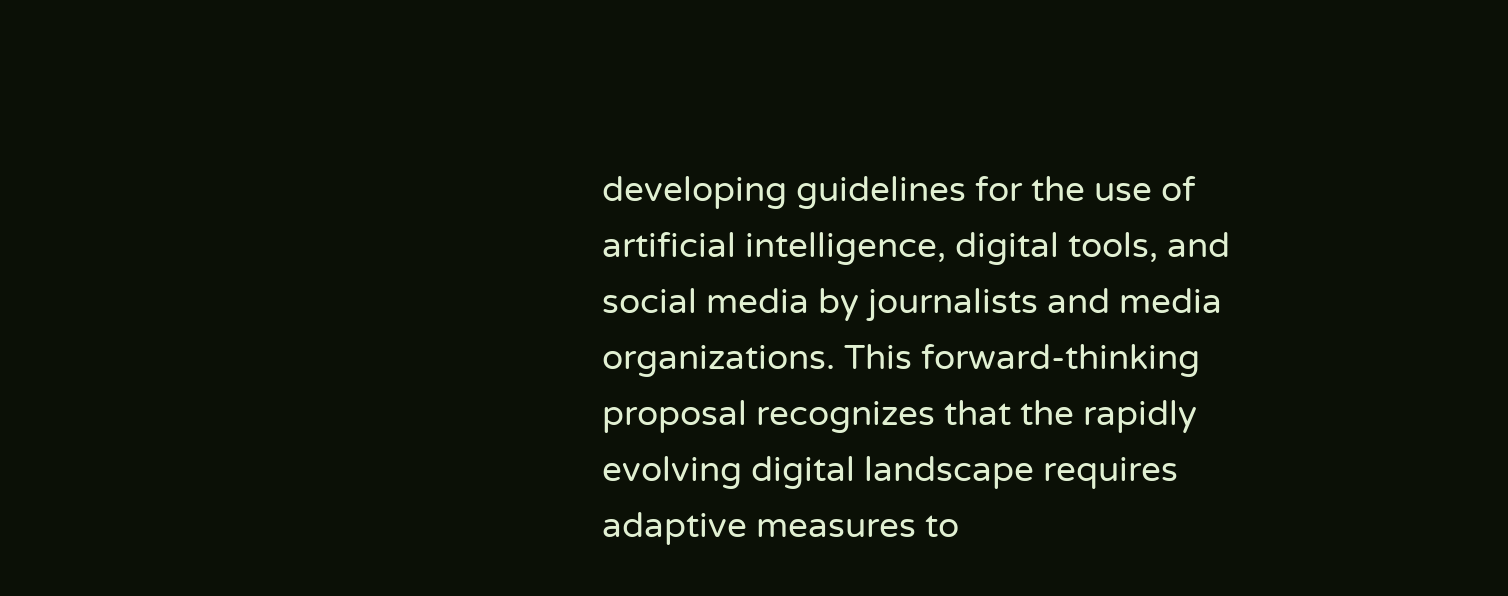developing guidelines for the use of artificial intelligence, digital tools, and social media by journalists and media organizations. This forward-thinking proposal recognizes that the rapidly evolving digital landscape requires adaptive measures to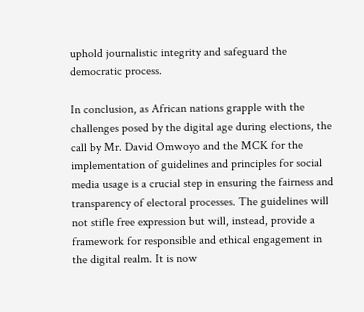uphold journalistic integrity and safeguard the democratic process.

In conclusion, as African nations grapple with the challenges posed by the digital age during elections, the call by Mr. David Omwoyo and the MCK for the implementation of guidelines and principles for social media usage is a crucial step in ensuring the fairness and transparency of electoral processes. The guidelines will not stifle free expression but will, instead, provide a framework for responsible and ethical engagement in the digital realm. It is now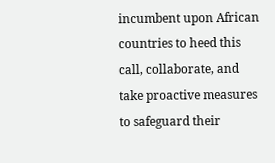incumbent upon African countries to heed this call, collaborate, and take proactive measures to safeguard their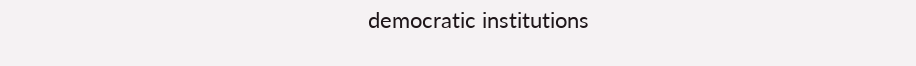democratic institutions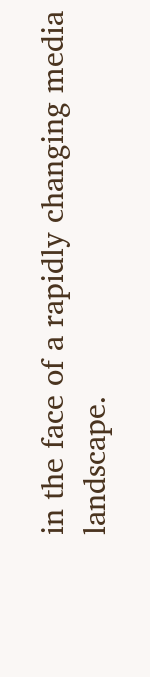in the face of a rapidly changing media landscape.